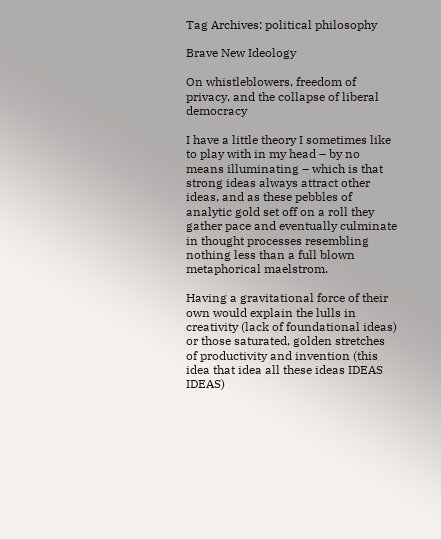Tag Archives: political philosophy

Brave New Ideology

On whistleblowers, freedom of privacy, and the collapse of liberal democracy

I have a little theory I sometimes like to play with in my head – by no means illuminating – which is that strong ideas always attract other ideas, and as these pebbles of analytic gold set off on a roll they gather pace and eventually culminate in thought processes resembling nothing less than a full blown metaphorical maelstrom.

Having a gravitational force of their own would explain the lulls in creativity (lack of foundational ideas) or those saturated, golden stretches of productivity and invention (this idea that idea all these ideas IDEAS IDEAS)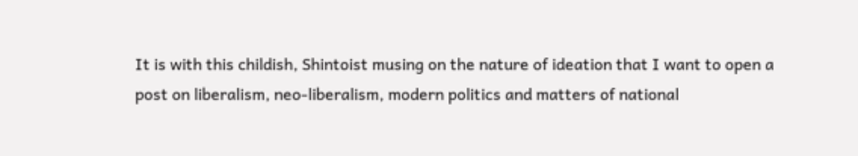It is with this childish, Shintoist musing on the nature of ideation that I want to open a post on liberalism, neo-liberalism, modern politics and matters of national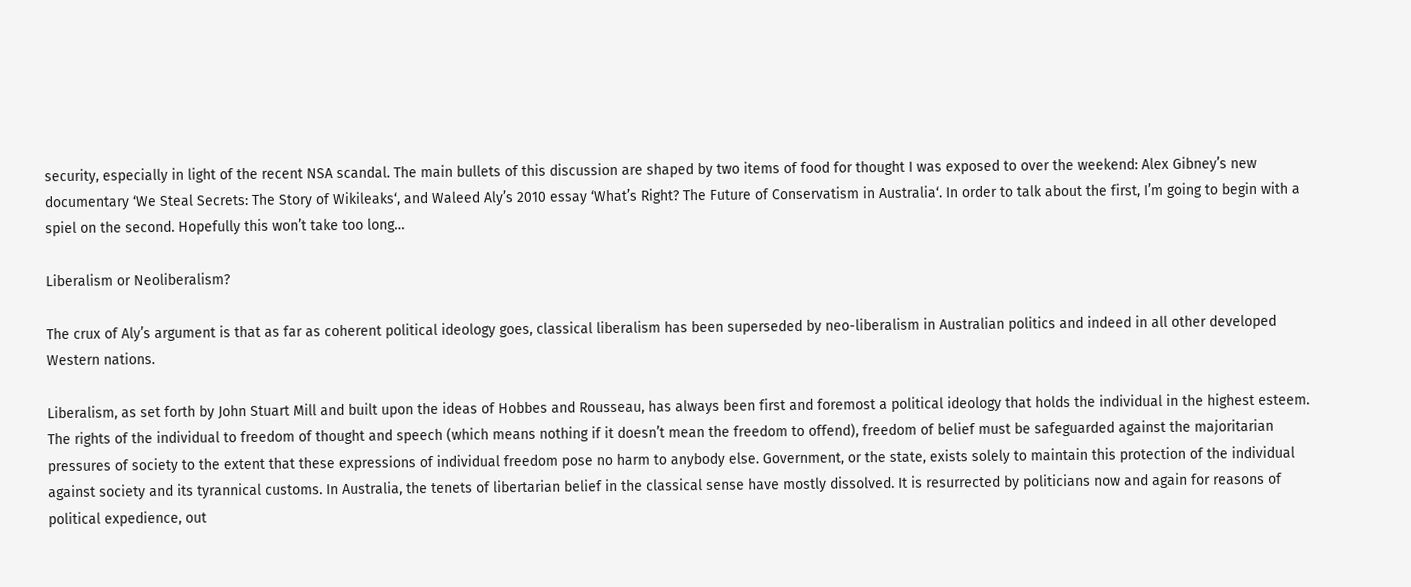security, especially in light of the recent NSA scandal. The main bullets of this discussion are shaped by two items of food for thought I was exposed to over the weekend: Alex Gibney’s new documentary ‘We Steal Secrets: The Story of Wikileaks‘, and Waleed Aly’s 2010 essay ‘What’s Right? The Future of Conservatism in Australia‘. In order to talk about the first, I’m going to begin with a spiel on the second. Hopefully this won’t take too long…

Liberalism or Neoliberalism?

The crux of Aly’s argument is that as far as coherent political ideology goes, classical liberalism has been superseded by neo-liberalism in Australian politics and indeed in all other developed Western nations.

Liberalism, as set forth by John Stuart Mill and built upon the ideas of Hobbes and Rousseau, has always been first and foremost a political ideology that holds the individual in the highest esteem. The rights of the individual to freedom of thought and speech (which means nothing if it doesn’t mean the freedom to offend), freedom of belief must be safeguarded against the majoritarian pressures of society to the extent that these expressions of individual freedom pose no harm to anybody else. Government, or the state, exists solely to maintain this protection of the individual against society and its tyrannical customs. In Australia, the tenets of libertarian belief in the classical sense have mostly dissolved. It is resurrected by politicians now and again for reasons of political expedience, out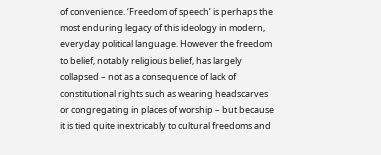of convenience. ‘Freedom of speech’ is perhaps the most enduring legacy of this ideology in modern, everyday political language. However the freedom to belief, notably religious belief, has largely collapsed – not as a consequence of lack of constitutional rights such as wearing headscarves or congregating in places of worship – but because it is tied quite inextricably to cultural freedoms and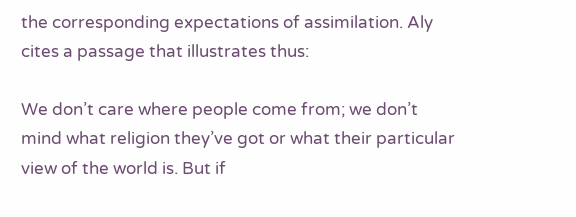the corresponding expectations of assimilation. Aly cites a passage that illustrates thus:

We don’t care where people come from; we don’t mind what religion they’ve got or what their particular view of the world is. But if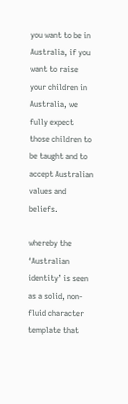you want to be in Australia, if you want to raise your children in Australia, we fully expect those children to be taught and to accept Australian values and beliefs.

whereby the ‘Australian identity’ is seen as a solid, non-fluid character template that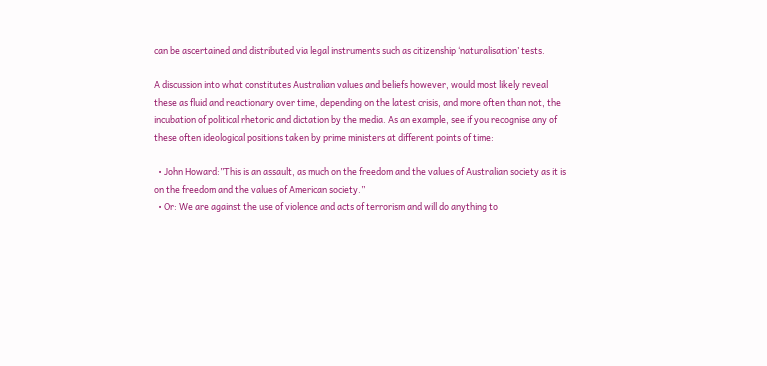can be ascertained and distributed via legal instruments such as citizenship ‘naturalisation’ tests.

A discussion into what constitutes Australian values and beliefs however, would most likely reveal these as fluid and reactionary over time, depending on the latest crisis, and more often than not, the incubation of political rhetoric and dictation by the media. As an example, see if you recognise any of these often ideological positions taken by prime ministers at different points of time:

  • John Howard:”This is an assault, as much on the freedom and the values of Australian society as it is on the freedom and the values of American society.”
  • Or: We are against the use of violence and acts of terrorism and will do anything to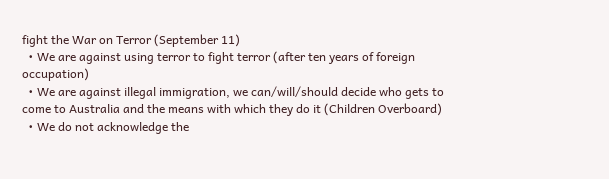fight the War on Terror (September 11)
  • We are against using terror to fight terror (after ten years of foreign occupation)
  • We are against illegal immigration, we can/will/should decide who gets to come to Australia and the means with which they do it (Children Overboard)
  • We do not acknowledge the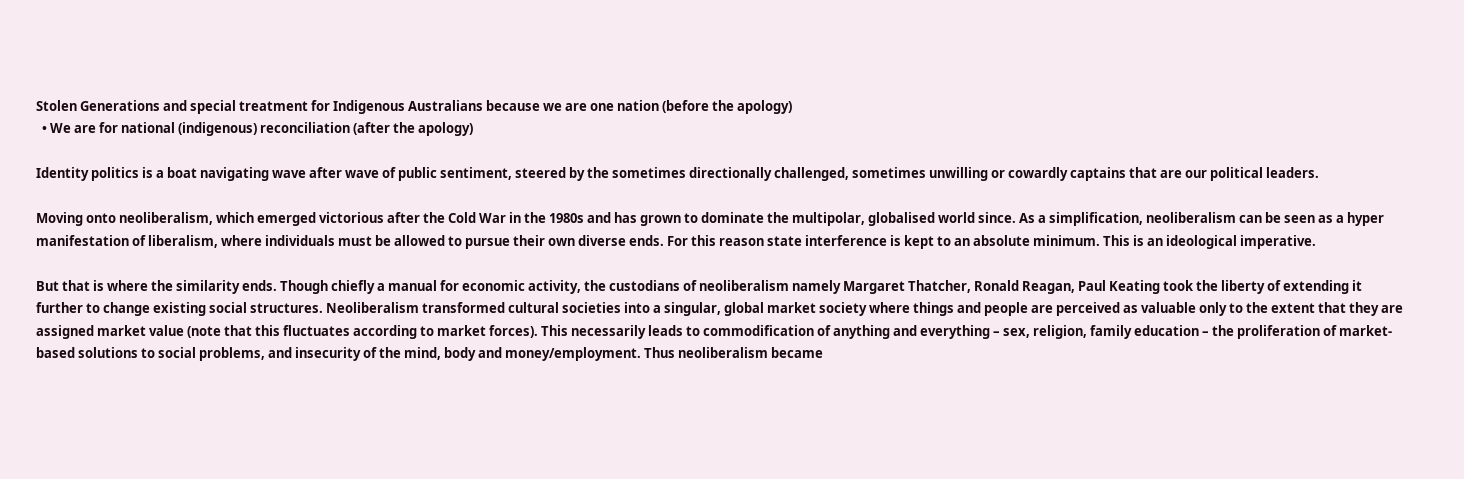Stolen Generations and special treatment for Indigenous Australians because we are one nation (before the apology)
  • We are for national (indigenous) reconciliation (after the apology)

Identity politics is a boat navigating wave after wave of public sentiment, steered by the sometimes directionally challenged, sometimes unwilling or cowardly captains that are our political leaders.

Moving onto neoliberalism, which emerged victorious after the Cold War in the 1980s and has grown to dominate the multipolar, globalised world since. As a simplification, neoliberalism can be seen as a hyper manifestation of liberalism, where individuals must be allowed to pursue their own diverse ends. For this reason state interference is kept to an absolute minimum. This is an ideological imperative.

But that is where the similarity ends. Though chiefly a manual for economic activity, the custodians of neoliberalism namely Margaret Thatcher, Ronald Reagan, Paul Keating took the liberty of extending it further to change existing social structures. Neoliberalism transformed cultural societies into a singular, global market society where things and people are perceived as valuable only to the extent that they are assigned market value (note that this fluctuates according to market forces). This necessarily leads to commodification of anything and everything – sex, religion, family education – the proliferation of market-based solutions to social problems, and insecurity of the mind, body and money/employment. Thus neoliberalism became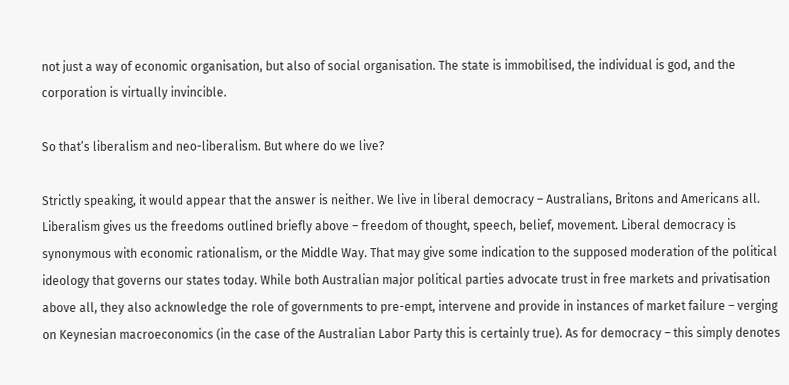not just a way of economic organisation, but also of social organisation. The state is immobilised, the individual is god, and the corporation is virtually invincible.

So that’s liberalism and neo-liberalism. But where do we live?

Strictly speaking, it would appear that the answer is neither. We live in liberal democracy – Australians, Britons and Americans all. Liberalism gives us the freedoms outlined briefly above – freedom of thought, speech, belief, movement. Liberal democracy is synonymous with economic rationalism, or the Middle Way. That may give some indication to the supposed moderation of the political ideology that governs our states today. While both Australian major political parties advocate trust in free markets and privatisation above all, they also acknowledge the role of governments to pre-empt, intervene and provide in instances of market failure – verging on Keynesian macroeconomics (in the case of the Australian Labor Party this is certainly true). As for democracy – this simply denotes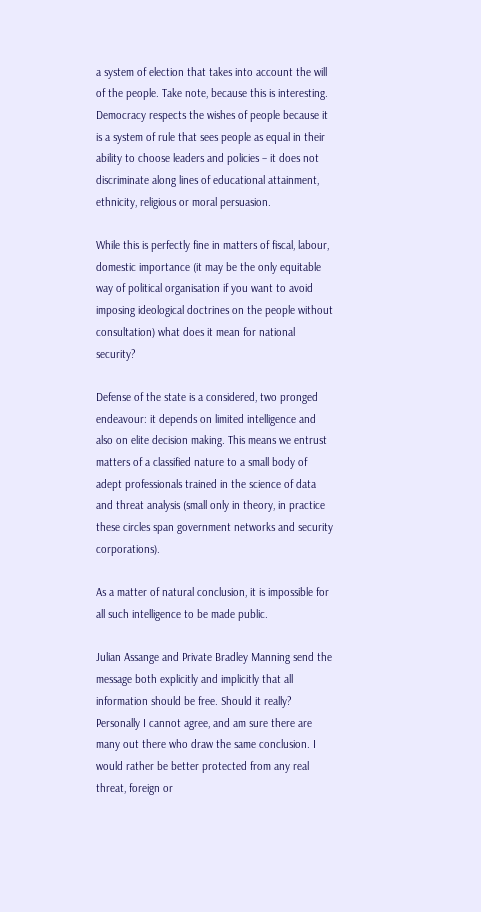a system of election that takes into account the will of the people. Take note, because this is interesting. Democracy respects the wishes of people because it is a system of rule that sees people as equal in their ability to choose leaders and policies – it does not discriminate along lines of educational attainment, ethnicity, religious or moral persuasion.

While this is perfectly fine in matters of fiscal, labour, domestic importance (it may be the only equitable way of political organisation if you want to avoid imposing ideological doctrines on the people without consultation) what does it mean for national security?

Defense of the state is a considered, two pronged endeavour: it depends on limited intelligence and also on elite decision making. This means we entrust matters of a classified nature to a small body of adept professionals trained in the science of data and threat analysis (small only in theory, in practice these circles span government networks and security corporations).

As a matter of natural conclusion, it is impossible for all such intelligence to be made public.

Julian Assange and Private Bradley Manning send the message both explicitly and implicitly that all information should be free. Should it really? Personally I cannot agree, and am sure there are many out there who draw the same conclusion. I would rather be better protected from any real threat, foreign or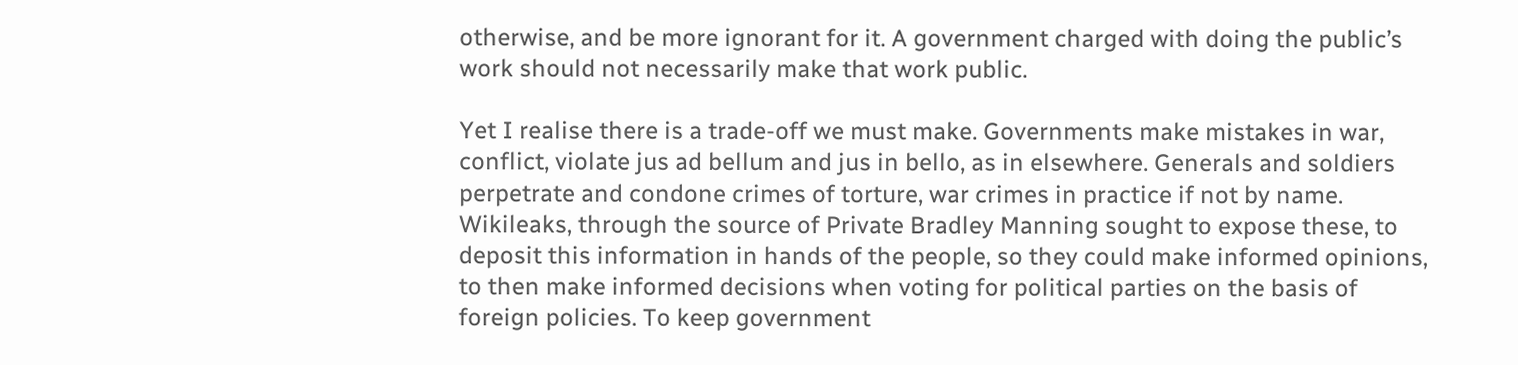otherwise, and be more ignorant for it. A government charged with doing the public’s work should not necessarily make that work public.

Yet I realise there is a trade-off we must make. Governments make mistakes in war, conflict, violate jus ad bellum and jus in bello, as in elsewhere. Generals and soldiers perpetrate and condone crimes of torture, war crimes in practice if not by name. Wikileaks, through the source of Private Bradley Manning sought to expose these, to deposit this information in hands of the people, so they could make informed opinions, to then make informed decisions when voting for political parties on the basis of foreign policies. To keep government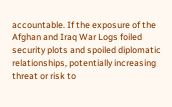accountable. If the exposure of the Afghan and Iraq War Logs foiled security plots and spoiled diplomatic relationships, potentially increasing threat or risk to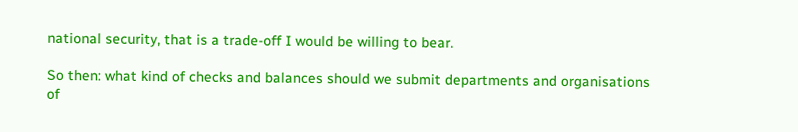national security, that is a trade-off I would be willing to bear.

So then: what kind of checks and balances should we submit departments and organisations of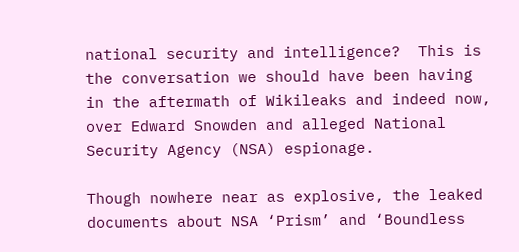national security and intelligence?  This is the conversation we should have been having in the aftermath of Wikileaks and indeed now, over Edward Snowden and alleged National Security Agency (NSA) espionage.

Though nowhere near as explosive, the leaked documents about NSA ‘Prism’ and ‘Boundless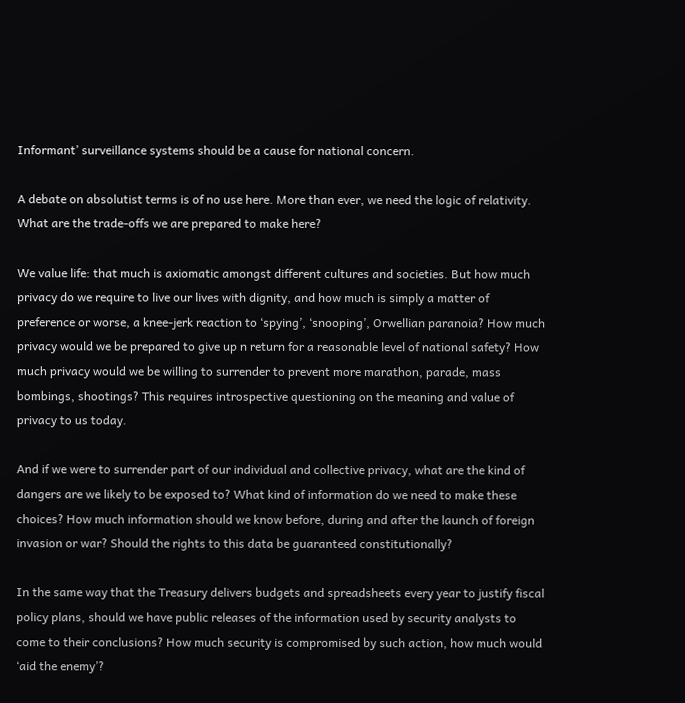Informant’ surveillance systems should be a cause for national concern.

A debate on absolutist terms is of no use here. More than ever, we need the logic of relativity. What are the trade-offs we are prepared to make here?

We value life: that much is axiomatic amongst different cultures and societies. But how much privacy do we require to live our lives with dignity, and how much is simply a matter of preference or worse, a knee-jerk reaction to ‘spying’, ‘snooping’, Orwellian paranoia? How much privacy would we be prepared to give up n return for a reasonable level of national safety? How much privacy would we be willing to surrender to prevent more marathon, parade, mass bombings, shootings? This requires introspective questioning on the meaning and value of privacy to us today.

And if we were to surrender part of our individual and collective privacy, what are the kind of dangers are we likely to be exposed to? What kind of information do we need to make these choices? How much information should we know before, during and after the launch of foreign invasion or war? Should the rights to this data be guaranteed constitutionally?

In the same way that the Treasury delivers budgets and spreadsheets every year to justify fiscal policy plans, should we have public releases of the information used by security analysts to come to their conclusions? How much security is compromised by such action, how much would ‘aid the enemy’?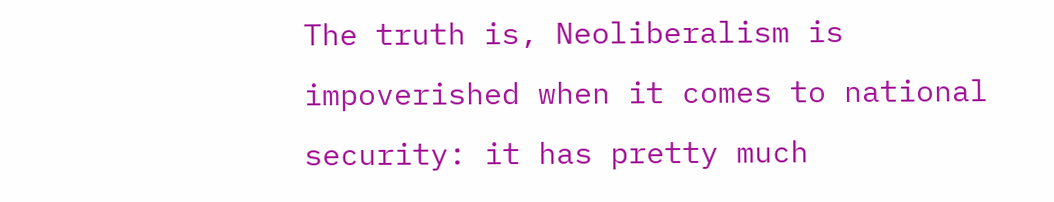The truth is, Neoliberalism is impoverished when it comes to national security: it has pretty much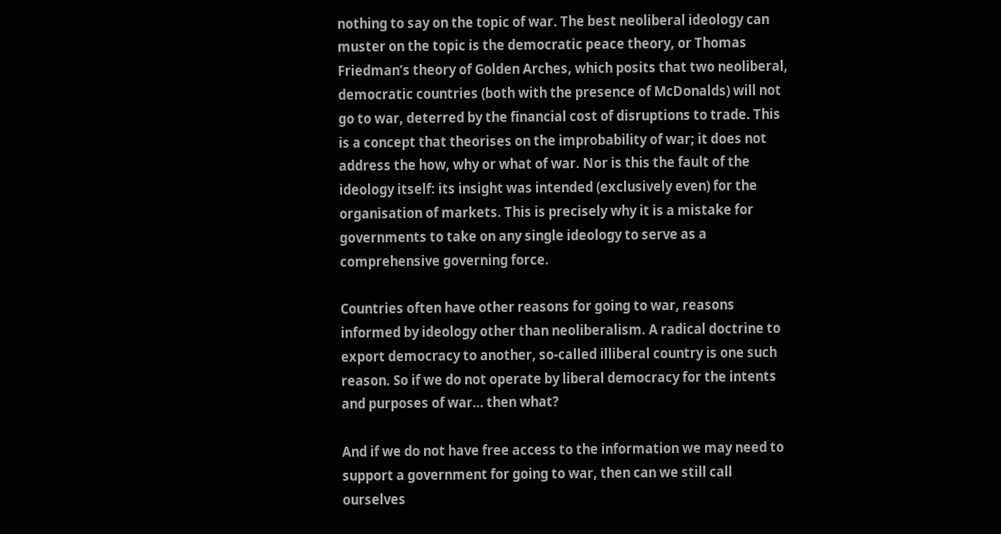nothing to say on the topic of war. The best neoliberal ideology can muster on the topic is the democratic peace theory, or Thomas Friedman’s theory of Golden Arches, which posits that two neoliberal, democratic countries (both with the presence of McDonalds) will not go to war, deterred by the financial cost of disruptions to trade. This is a concept that theorises on the improbability of war; it does not address the how, why or what of war. Nor is this the fault of the ideology itself: its insight was intended (exclusively even) for the organisation of markets. This is precisely why it is a mistake for governments to take on any single ideology to serve as a comprehensive governing force.

Countries often have other reasons for going to war, reasons informed by ideology other than neoliberalism. A radical doctrine to export democracy to another, so-called illiberal country is one such reason. So if we do not operate by liberal democracy for the intents and purposes of war… then what?

And if we do not have free access to the information we may need to support a government for going to war, then can we still call ourselves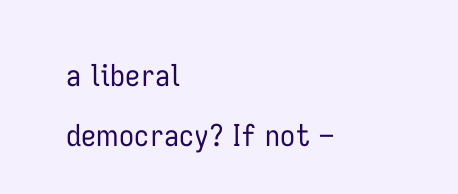a liberal democracy? If not –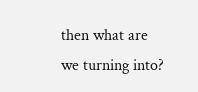then what are we turning into?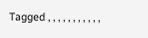Tagged , , , , , , , , , , ,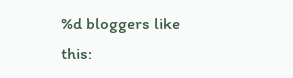%d bloggers like this: